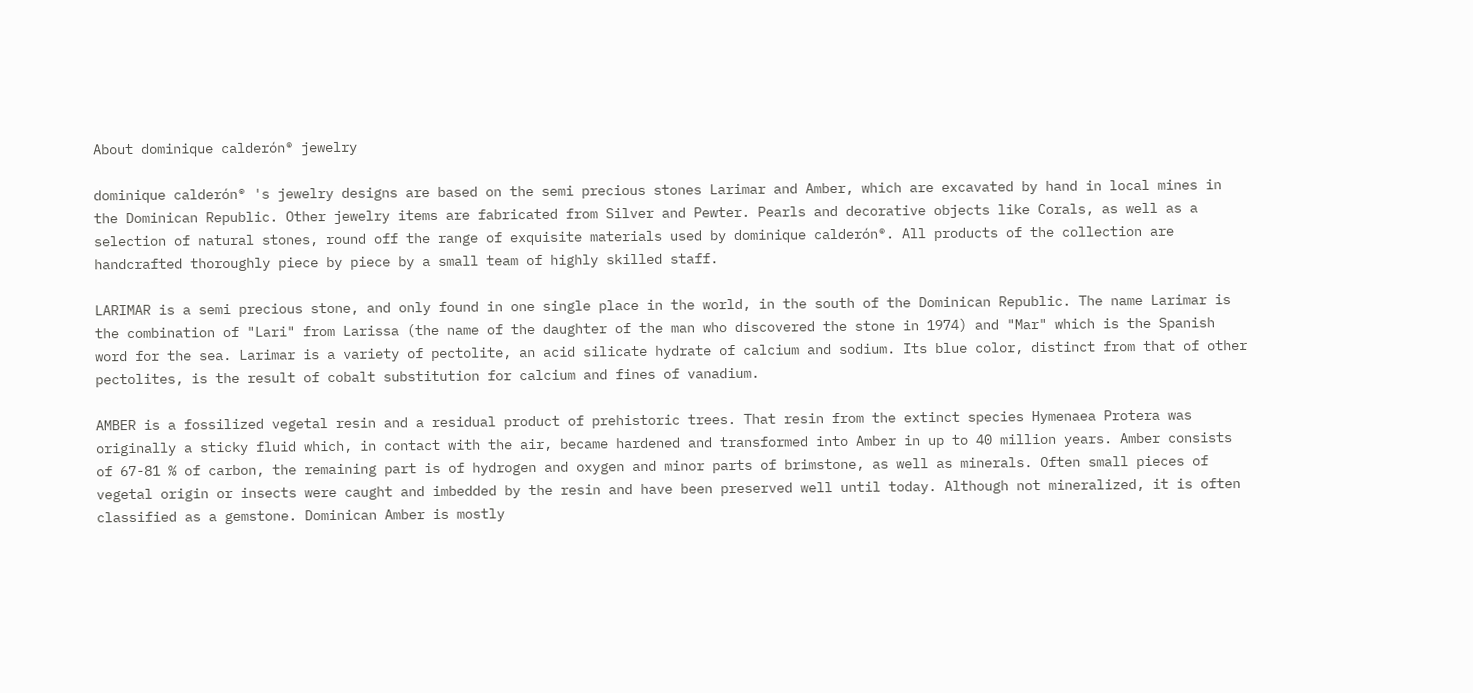About dominique calderón® jewelry

dominique calderón® 's jewelry designs are based on the semi precious stones Larimar and Amber, which are excavated by hand in local mines in the Dominican Republic. Other jewelry items are fabricated from Silver and Pewter. Pearls and decorative objects like Corals, as well as a selection of natural stones, round off the range of exquisite materials used by dominique calderón®. All products of the collection are handcrafted thoroughly piece by piece by a small team of highly skilled staff.

LARIMAR is a semi precious stone, and only found in one single place in the world, in the south of the Dominican Republic. The name Larimar is the combination of "Lari" from Larissa (the name of the daughter of the man who discovered the stone in 1974) and "Mar" which is the Spanish word for the sea. Larimar is a variety of pectolite, an acid silicate hydrate of calcium and sodium. Its blue color, distinct from that of other pectolites, is the result of cobalt substitution for calcium and fines of vanadium.

AMBER is a fossilized vegetal resin and a residual product of prehistoric trees. That resin from the extinct species Hymenaea Protera was originally a sticky fluid which, in contact with the air, became hardened and transformed into Amber in up to 40 million years. Amber consists of 67-81 % of carbon, the remaining part is of hydrogen and oxygen and minor parts of brimstone, as well as minerals. Often small pieces of vegetal origin or insects were caught and imbedded by the resin and have been preserved well until today. Although not mineralized, it is often classified as a gemstone. Dominican Amber is mostly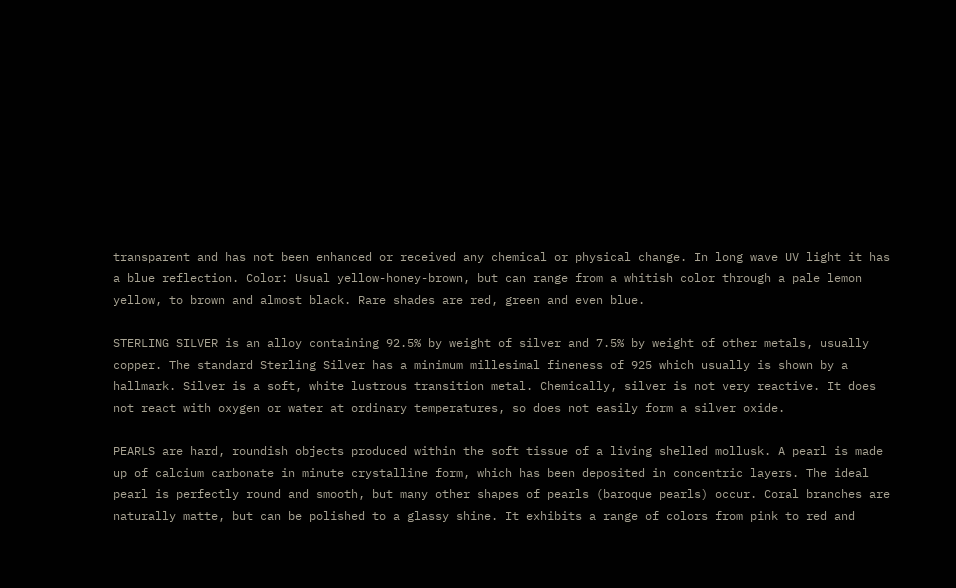transparent and has not been enhanced or received any chemical or physical change. In long wave UV light it has a blue reflection. Color: Usual yellow-honey-brown, but can range from a whitish color through a pale lemon yellow, to brown and almost black. Rare shades are red, green and even blue.

STERLING SILVER is an alloy containing 92.5% by weight of silver and 7.5% by weight of other metals, usually copper. The standard Sterling Silver has a minimum millesimal fineness of 925 which usually is shown by a hallmark. Silver is a soft, white lustrous transition metal. Chemically, silver is not very reactive. It does not react with oxygen or water at ordinary temperatures, so does not easily form a silver oxide.

PEARLS are hard, roundish objects produced within the soft tissue of a living shelled mollusk. A pearl is made up of calcium carbonate in minute crystalline form, which has been deposited in concentric layers. The ideal pearl is perfectly round and smooth, but many other shapes of pearls (baroque pearls) occur. Coral branches are naturally matte, but can be polished to a glassy shine. It exhibits a range of colors from pink to red and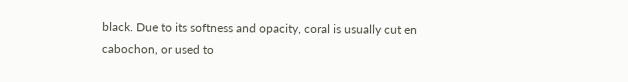black. Due to its softness and opacity, coral is usually cut en cabochon, or used to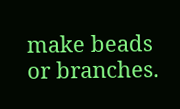make beads or branches.